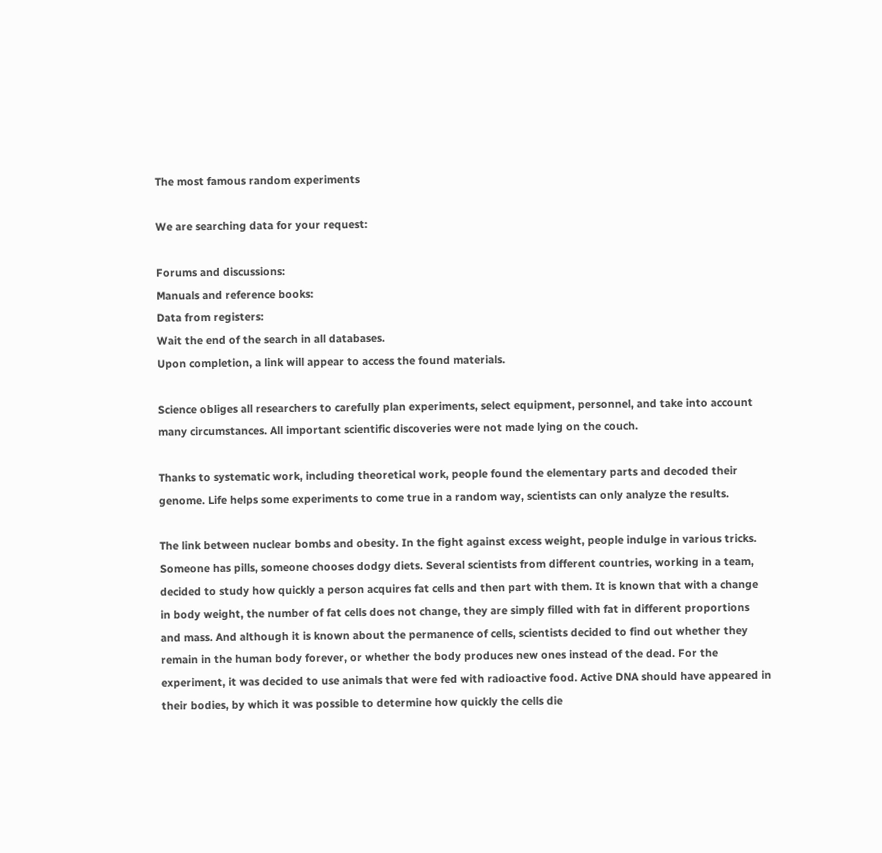The most famous random experiments

We are searching data for your request:

Forums and discussions:
Manuals and reference books:
Data from registers:
Wait the end of the search in all databases.
Upon completion, a link will appear to access the found materials.

Science obliges all researchers to carefully plan experiments, select equipment, personnel, and take into account many circumstances. All important scientific discoveries were not made lying on the couch.

Thanks to systematic work, including theoretical work, people found the elementary parts and decoded their genome. Life helps some experiments to come true in a random way, scientists can only analyze the results.

The link between nuclear bombs and obesity. In the fight against excess weight, people indulge in various tricks. Someone has pills, someone chooses dodgy diets. Several scientists from different countries, working in a team, decided to study how quickly a person acquires fat cells and then part with them. It is known that with a change in body weight, the number of fat cells does not change, they are simply filled with fat in different proportions and mass. And although it is known about the permanence of cells, scientists decided to find out whether they remain in the human body forever, or whether the body produces new ones instead of the dead. For the experiment, it was decided to use animals that were fed with radioactive food. Active DNA should have appeared in their bodies, by which it was possible to determine how quickly the cells die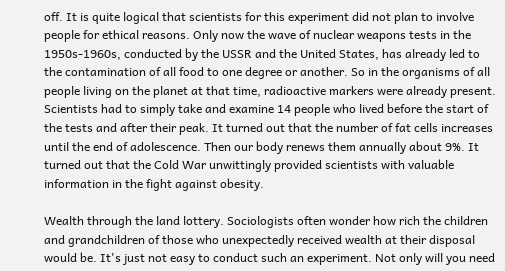off. It is quite logical that scientists for this experiment did not plan to involve people for ethical reasons. Only now the wave of nuclear weapons tests in the 1950s-1960s, conducted by the USSR and the United States, has already led to the contamination of all food to one degree or another. So in the organisms of all people living on the planet at that time, radioactive markers were already present. Scientists had to simply take and examine 14 people who lived before the start of the tests and after their peak. It turned out that the number of fat cells increases until the end of adolescence. Then our body renews them annually about 9%. It turned out that the Cold War unwittingly provided scientists with valuable information in the fight against obesity.

Wealth through the land lottery. Sociologists often wonder how rich the children and grandchildren of those who unexpectedly received wealth at their disposal would be. It's just not easy to conduct such an experiment. Not only will you need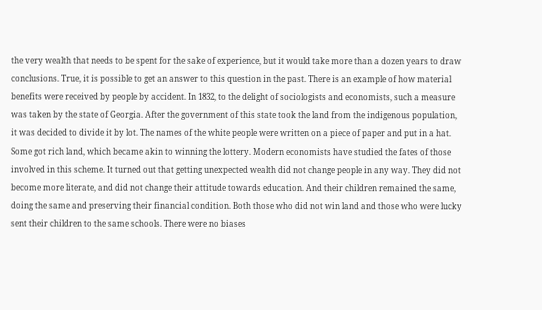the very wealth that needs to be spent for the sake of experience, but it would take more than a dozen years to draw conclusions. True, it is possible to get an answer to this question in the past. There is an example of how material benefits were received by people by accident. In 1832, to the delight of sociologists and economists, such a measure was taken by the state of Georgia. After the government of this state took the land from the indigenous population, it was decided to divide it by lot. The names of the white people were written on a piece of paper and put in a hat. Some got rich land, which became akin to winning the lottery. Modern economists have studied the fates of those involved in this scheme. It turned out that getting unexpected wealth did not change people in any way. They did not become more literate, and did not change their attitude towards education. And their children remained the same, doing the same and preserving their financial condition. Both those who did not win land and those who were lucky sent their children to the same schools. There were no biases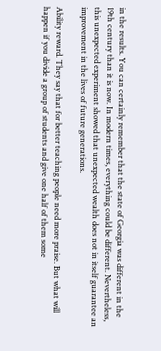in the results. You can certainly remember that the state of Georgia was different in the 19th century than it is now. In modern times, everything could be different. Nevertheless, this unexpected experiment showed that unexpected wealth does not in itself guarantee an improvement in the lives of future generations.

Ability reward. They say that for better teaching people need more praise. But what will happen if you divide a group of students and give one half of them some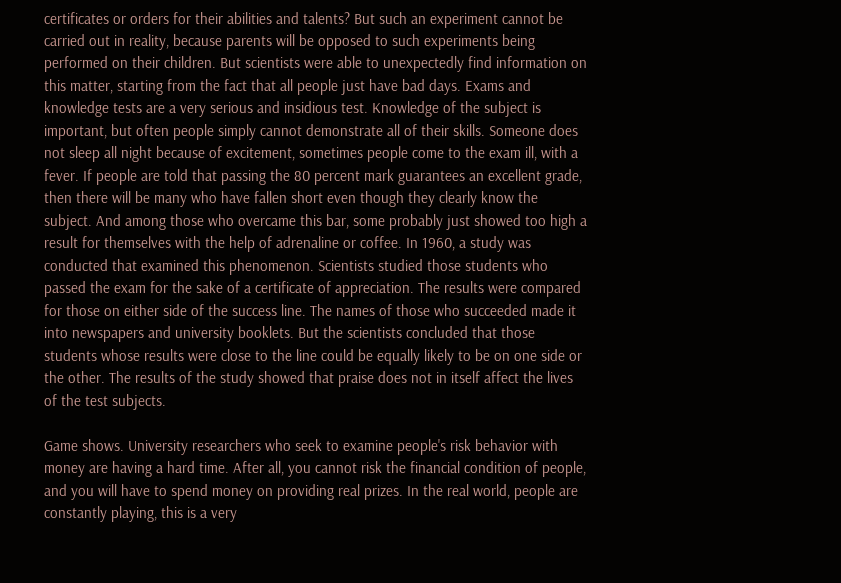certificates or orders for their abilities and talents? But such an experiment cannot be carried out in reality, because parents will be opposed to such experiments being performed on their children. But scientists were able to unexpectedly find information on this matter, starting from the fact that all people just have bad days. Exams and knowledge tests are a very serious and insidious test. Knowledge of the subject is important, but often people simply cannot demonstrate all of their skills. Someone does not sleep all night because of excitement, sometimes people come to the exam ill, with a fever. If people are told that passing the 80 percent mark guarantees an excellent grade, then there will be many who have fallen short even though they clearly know the subject. And among those who overcame this bar, some probably just showed too high a result for themselves with the help of adrenaline or coffee. In 1960, a study was conducted that examined this phenomenon. Scientists studied those students who passed the exam for the sake of a certificate of appreciation. The results were compared for those on either side of the success line. The names of those who succeeded made it into newspapers and university booklets. But the scientists concluded that those students whose results were close to the line could be equally likely to be on one side or the other. The results of the study showed that praise does not in itself affect the lives of the test subjects.

Game shows. University researchers who seek to examine people's risk behavior with money are having a hard time. After all, you cannot risk the financial condition of people, and you will have to spend money on providing real prizes. In the real world, people are constantly playing, this is a very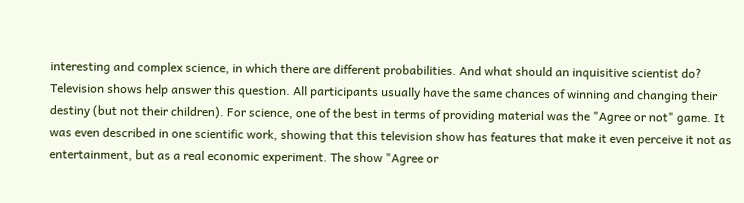interesting and complex science, in which there are different probabilities. And what should an inquisitive scientist do? Television shows help answer this question. All participants usually have the same chances of winning and changing their destiny (but not their children). For science, one of the best in terms of providing material was the "Agree or not" game. It was even described in one scientific work, showing that this television show has features that make it even perceive it not as entertainment, but as a real economic experiment. The show "Agree or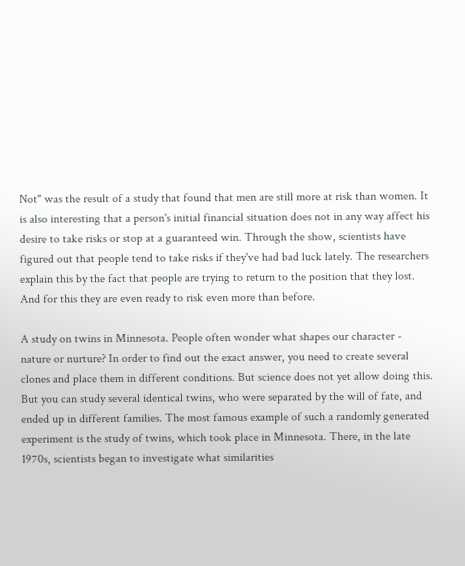Not" was the result of a study that found that men are still more at risk than women. It is also interesting that a person's initial financial situation does not in any way affect his desire to take risks or stop at a guaranteed win. Through the show, scientists have figured out that people tend to take risks if they've had bad luck lately. The researchers explain this by the fact that people are trying to return to the position that they lost. And for this they are even ready to risk even more than before.

A study on twins in Minnesota. People often wonder what shapes our character - nature or nurture? In order to find out the exact answer, you need to create several clones and place them in different conditions. But science does not yet allow doing this. But you can study several identical twins, who were separated by the will of fate, and ended up in different families. The most famous example of such a randomly generated experiment is the study of twins, which took place in Minnesota. There, in the late 1970s, scientists began to investigate what similarities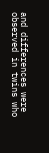and differences were observed in twins who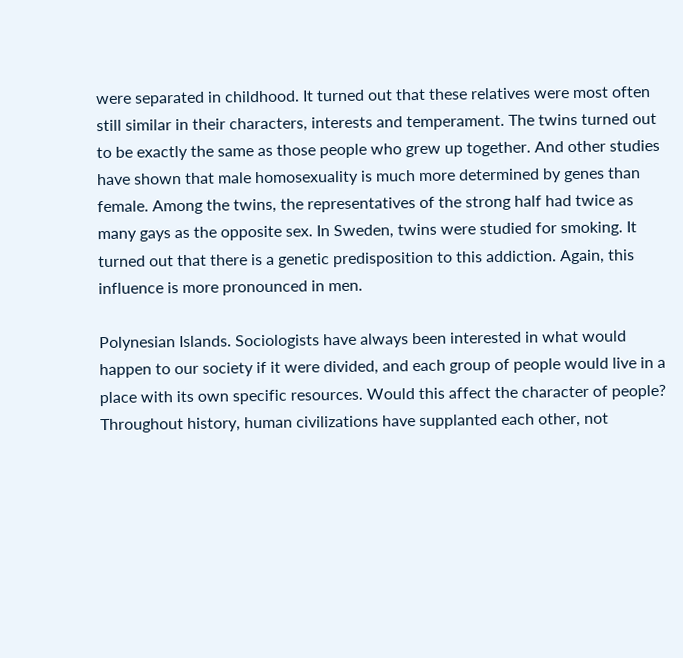were separated in childhood. It turned out that these relatives were most often still similar in their characters, interests and temperament. The twins turned out to be exactly the same as those people who grew up together. And other studies have shown that male homosexuality is much more determined by genes than female. Among the twins, the representatives of the strong half had twice as many gays as the opposite sex. In Sweden, twins were studied for smoking. It turned out that there is a genetic predisposition to this addiction. Again, this influence is more pronounced in men.

Polynesian Islands. Sociologists have always been interested in what would happen to our society if it were divided, and each group of people would live in a place with its own specific resources. Would this affect the character of people? Throughout history, human civilizations have supplanted each other, not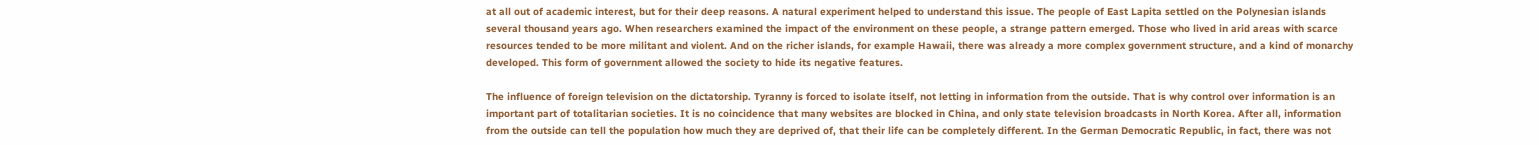at all out of academic interest, but for their deep reasons. A natural experiment helped to understand this issue. The people of East Lapita settled on the Polynesian islands several thousand years ago. When researchers examined the impact of the environment on these people, a strange pattern emerged. Those who lived in arid areas with scarce resources tended to be more militant and violent. And on the richer islands, for example Hawaii, there was already a more complex government structure, and a kind of monarchy developed. This form of government allowed the society to hide its negative features.

The influence of foreign television on the dictatorship. Tyranny is forced to isolate itself, not letting in information from the outside. That is why control over information is an important part of totalitarian societies. It is no coincidence that many websites are blocked in China, and only state television broadcasts in North Korea. After all, information from the outside can tell the population how much they are deprived of, that their life can be completely different. In the German Democratic Republic, in fact, there was not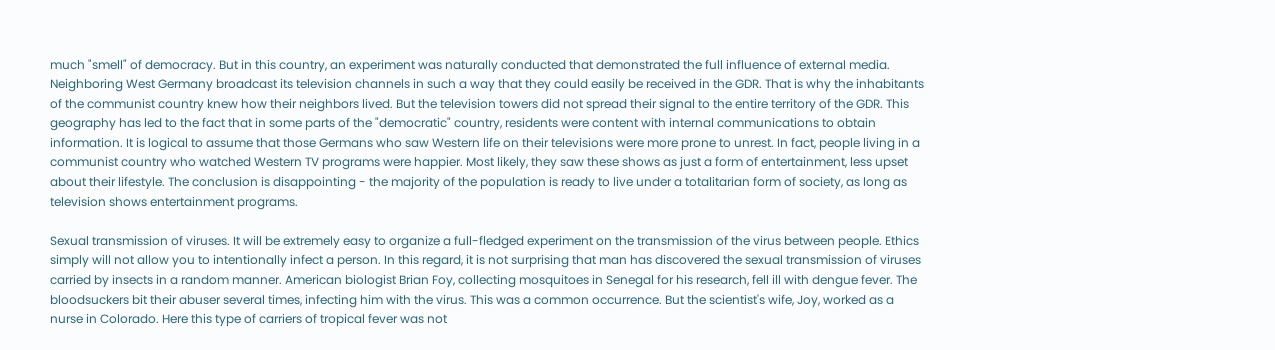much "smell" of democracy. But in this country, an experiment was naturally conducted that demonstrated the full influence of external media. Neighboring West Germany broadcast its television channels in such a way that they could easily be received in the GDR. That is why the inhabitants of the communist country knew how their neighbors lived. But the television towers did not spread their signal to the entire territory of the GDR. This geography has led to the fact that in some parts of the "democratic" country, residents were content with internal communications to obtain information. It is logical to assume that those Germans who saw Western life on their televisions were more prone to unrest. In fact, people living in a communist country who watched Western TV programs were happier. Most likely, they saw these shows as just a form of entertainment, less upset about their lifestyle. The conclusion is disappointing - the majority of the population is ready to live under a totalitarian form of society, as long as television shows entertainment programs.

Sexual transmission of viruses. It will be extremely easy to organize a full-fledged experiment on the transmission of the virus between people. Ethics simply will not allow you to intentionally infect a person. In this regard, it is not surprising that man has discovered the sexual transmission of viruses carried by insects in a random manner. American biologist Brian Foy, collecting mosquitoes in Senegal for his research, fell ill with dengue fever. The bloodsuckers bit their abuser several times, infecting him with the virus. This was a common occurrence. But the scientist's wife, Joy, worked as a nurse in Colorado. Here this type of carriers of tropical fever was not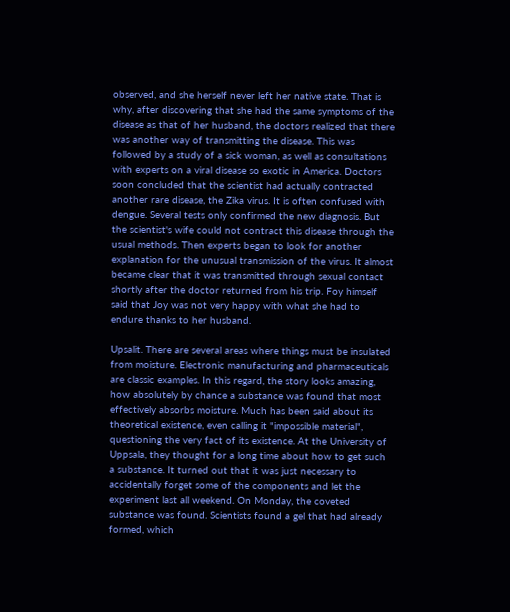observed, and she herself never left her native state. That is why, after discovering that she had the same symptoms of the disease as that of her husband, the doctors realized that there was another way of transmitting the disease. This was followed by a study of a sick woman, as well as consultations with experts on a viral disease so exotic in America. Doctors soon concluded that the scientist had actually contracted another rare disease, the Zika virus. It is often confused with dengue. Several tests only confirmed the new diagnosis. But the scientist's wife could not contract this disease through the usual methods. Then experts began to look for another explanation for the unusual transmission of the virus. It almost became clear that it was transmitted through sexual contact shortly after the doctor returned from his trip. Foy himself said that Joy was not very happy with what she had to endure thanks to her husband.

Upsalit. There are several areas where things must be insulated from moisture. Electronic manufacturing and pharmaceuticals are classic examples. In this regard, the story looks amazing, how absolutely by chance a substance was found that most effectively absorbs moisture. Much has been said about its theoretical existence, even calling it "impossible material", questioning the very fact of its existence. At the University of Uppsala, they thought for a long time about how to get such a substance. It turned out that it was just necessary to accidentally forget some of the components and let the experiment last all weekend. On Monday, the coveted substance was found. Scientists found a gel that had already formed, which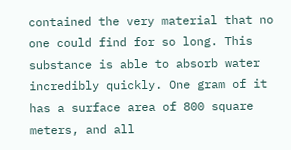contained the very material that no one could find for so long. This substance is able to absorb water incredibly quickly. One gram of it has a surface area of 800 square meters, and all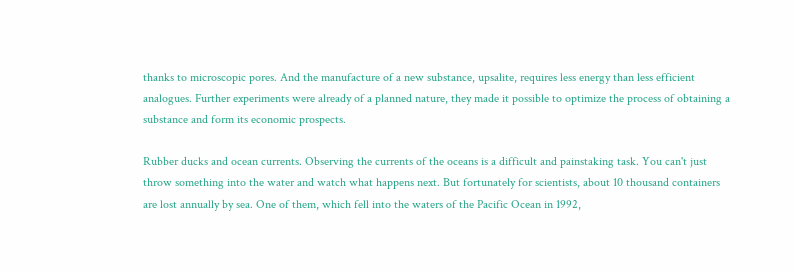thanks to microscopic pores. And the manufacture of a new substance, upsalite, requires less energy than less efficient analogues. Further experiments were already of a planned nature, they made it possible to optimize the process of obtaining a substance and form its economic prospects.

Rubber ducks and ocean currents. Observing the currents of the oceans is a difficult and painstaking task. You can't just throw something into the water and watch what happens next. But fortunately for scientists, about 10 thousand containers are lost annually by sea. One of them, which fell into the waters of the Pacific Ocean in 1992,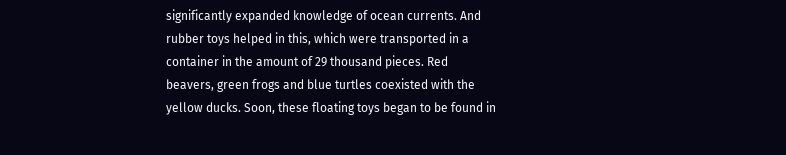significantly expanded knowledge of ocean currents. And rubber toys helped in this, which were transported in a container in the amount of 29 thousand pieces. Red beavers, green frogs and blue turtles coexisted with the yellow ducks. Soon, these floating toys began to be found in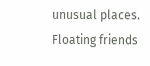unusual places. Floating friends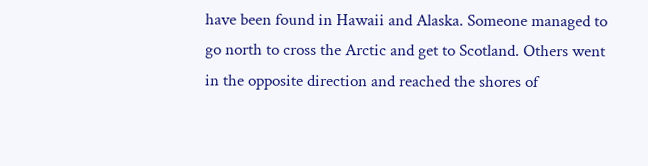have been found in Hawaii and Alaska. Someone managed to go north to cross the Arctic and get to Scotland. Others went in the opposite direction and reached the shores of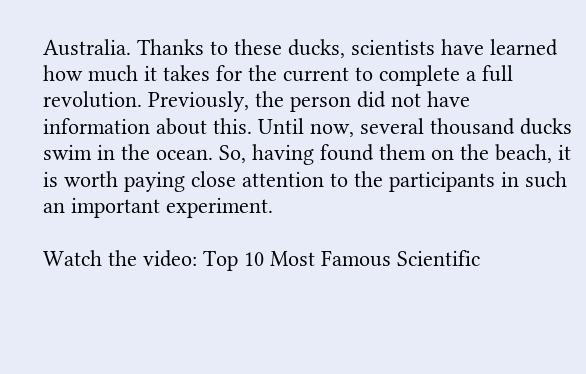Australia. Thanks to these ducks, scientists have learned how much it takes for the current to complete a full revolution. Previously, the person did not have information about this. Until now, several thousand ducks swim in the ocean. So, having found them on the beach, it is worth paying close attention to the participants in such an important experiment.

Watch the video: Top 10 Most Famous Scientific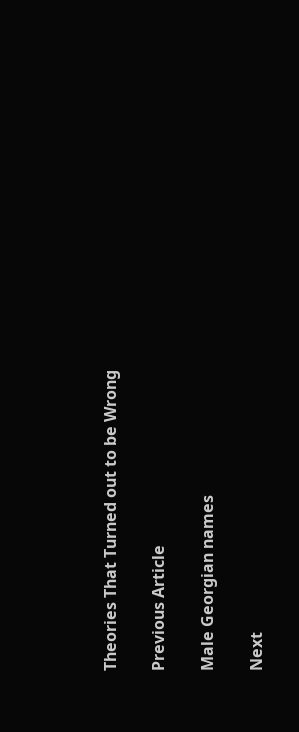Theories That Turned out to be Wrong

Previous Article

Male Georgian names

Next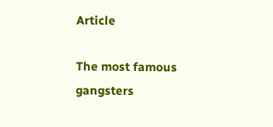Article

The most famous gangsters